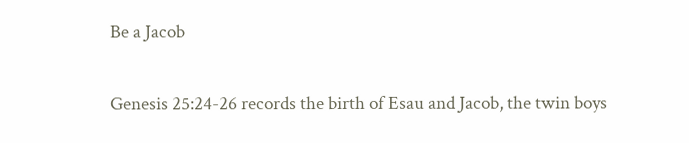Be a Jacob

Genesis 25:24-26 records the birth of Esau and Jacob, the twin boys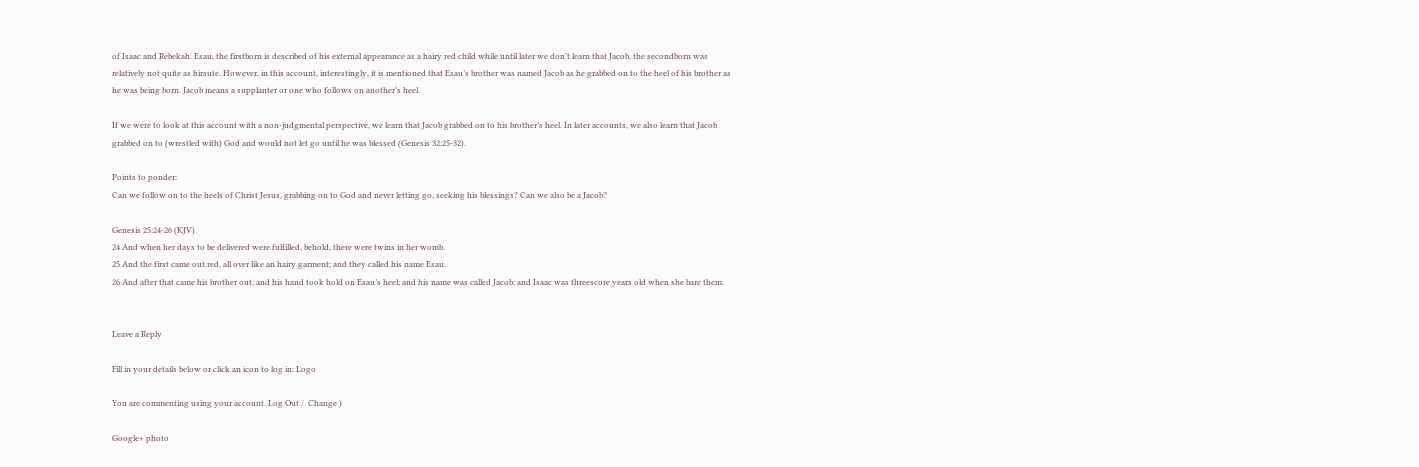of Isaac and Rebekah. Esau, the firstborn is described of his external appearance as a hairy red child while until later we don’t learn that Jacob, the secondborn was relatively not quite as hirsute. However, in this account, interestingly, it is mentioned that Esau’s brother was named Jacob as he grabbed on to the heel of his brother as he was being born. Jacob means a supplanter or one who follows on another’s heel.

If we were to look at this account with a non-judgmental perspective, we learn that Jacob grabbed on to his brother’s heel. In later accounts, we also learn that Jacob grabbed on to (wrestled with) God and would not let go until he was blessed (Genesis 32:25-32).

Points to ponder:
Can we follow on to the heels of Christ Jesus, grabbing on to God and never letting go, seeking his blessings? Can we also be a Jacob?

Genesis 25:24-26 (KJV)
24 And when her days to be delivered were fulfilled, behold, there were twins in her womb.
25 And the first came out red, all over like an hairy garment; and they called his name Esau.
26 And after that came his brother out, and his hand took hold on Esau’s heel; and his name was called Jacob: and Isaac was threescore years old when she bare them.


Leave a Reply

Fill in your details below or click an icon to log in: Logo

You are commenting using your account. Log Out /  Change )

Google+ photo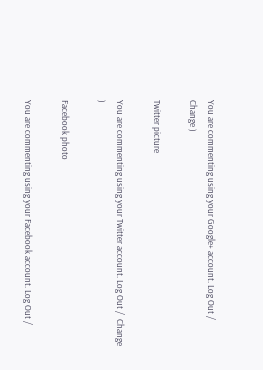You are commenting using your Google+ account. Log Out /  Change )

Twitter picture

You are commenting using your Twitter account. Log Out /  Change )

Facebook photo

You are commenting using your Facebook account. Log Out /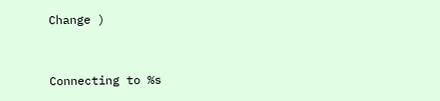Change )


Connecting to %s